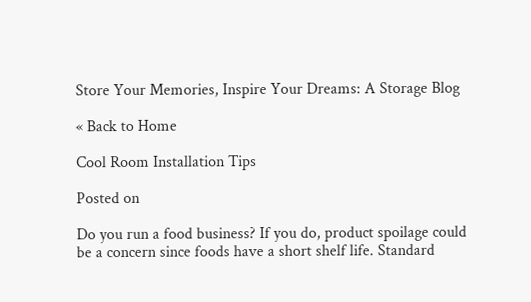Store Your Memories, Inspire Your Dreams: A Storage Blog

« Back to Home

Cool Room Installation Tips

Posted on

Do you run a food business? If you do, product spoilage could be a concern since foods have a short shelf life. Standard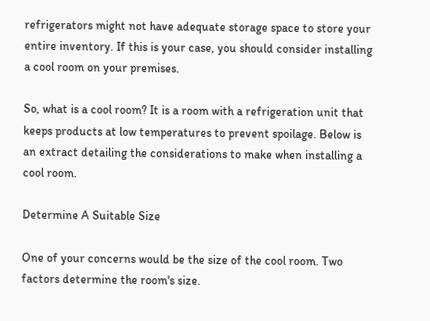refrigerators might not have adequate storage space to store your entire inventory. If this is your case, you should consider installing a cool room on your premises.

So, what is a cool room? It is a room with a refrigeration unit that keeps products at low temperatures to prevent spoilage. Below is an extract detailing the considerations to make when installing a cool room.

Determine A Suitable Size

One of your concerns would be the size of the cool room. Two factors determine the room's size.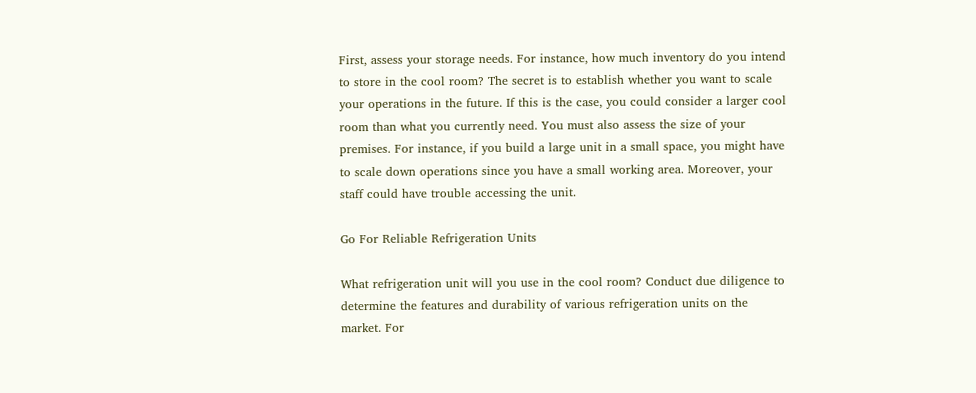First, assess your storage needs. For instance, how much inventory do you intend to store in the cool room? The secret is to establish whether you want to scale your operations in the future. If this is the case, you could consider a larger cool room than what you currently need. You must also assess the size of your premises. For instance, if you build a large unit in a small space, you might have to scale down operations since you have a small working area. Moreover, your staff could have trouble accessing the unit.

Go For Reliable Refrigeration Units

What refrigeration unit will you use in the cool room? Conduct due diligence to determine the features and durability of various refrigeration units on the market. For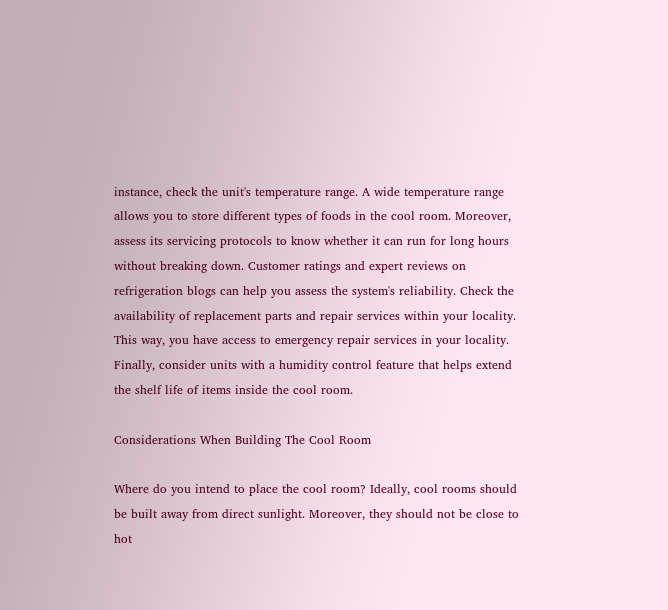instance, check the unit's temperature range. A wide temperature range allows you to store different types of foods in the cool room. Moreover, assess its servicing protocols to know whether it can run for long hours without breaking down. Customer ratings and expert reviews on refrigeration blogs can help you assess the system's reliability. Check the availability of replacement parts and repair services within your locality. This way, you have access to emergency repair services in your locality. Finally, consider units with a humidity control feature that helps extend the shelf life of items inside the cool room.

Considerations When Building The Cool Room

Where do you intend to place the cool room? Ideally, cool rooms should be built away from direct sunlight. Moreover, they should not be close to hot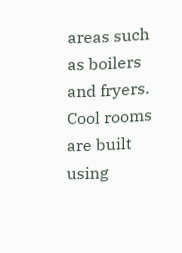areas such as boilers and fryers. Cool rooms are built using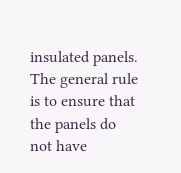insulated panels. The general rule is to ensure that the panels do not have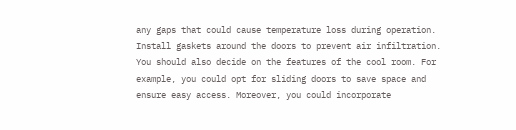any gaps that could cause temperature loss during operation. Install gaskets around the doors to prevent air infiltration. You should also decide on the features of the cool room. For example, you could opt for sliding doors to save space and ensure easy access. Moreover, you could incorporate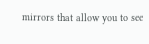mirrors that allow you to see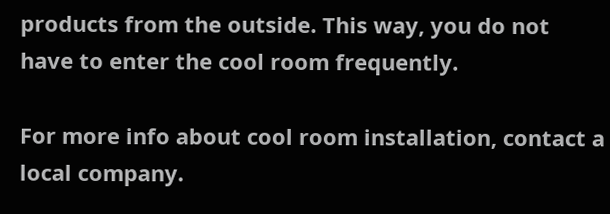products from the outside. This way, you do not have to enter the cool room frequently.

For more info about cool room installation, contact a local company.